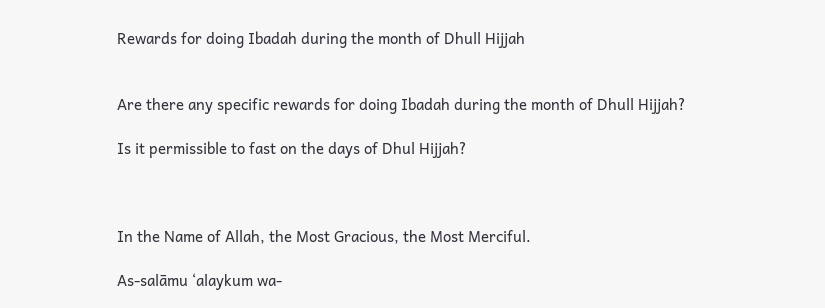Rewards for doing Ibadah during the month of Dhull Hijjah


Are there any specific rewards for doing Ibadah during the month of Dhull Hijjah?

Is it permissible to fast on the days of Dhul Hijjah?



In the Name of Allah, the Most Gracious, the Most Merciful.

As-salāmu ‘alaykum wa-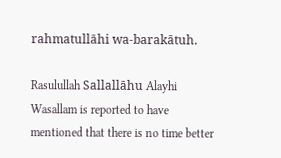rahmatullāhi wa-barakātuh.

Rasulullah Sallallāhu Alayhi Wasallam is reported to have mentioned that there is no time better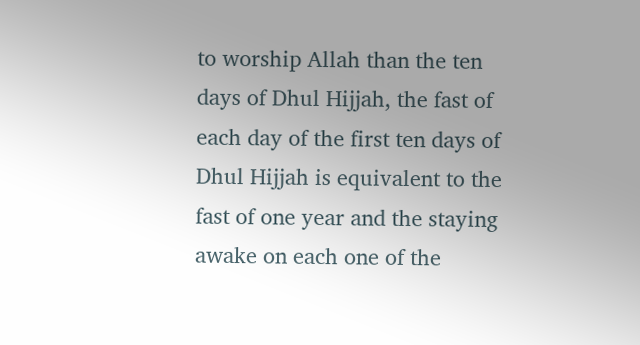to worship Allah than the ten days of Dhul Hijjah, the fast of each day of the first ten days of Dhul Hijjah is equivalent to the fast of one year and the staying awake on each one of the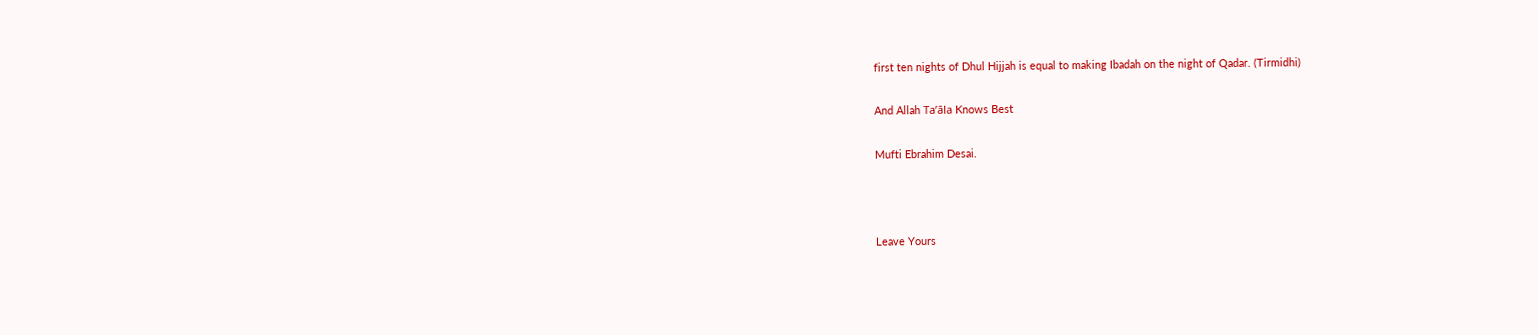first ten nights of Dhul Hijjah is equal to making Ibadah on the night of Qadar. (Tirmidhi)

And Allah Ta’āla Knows Best

Mufti Ebrahim Desai.



Leave Yours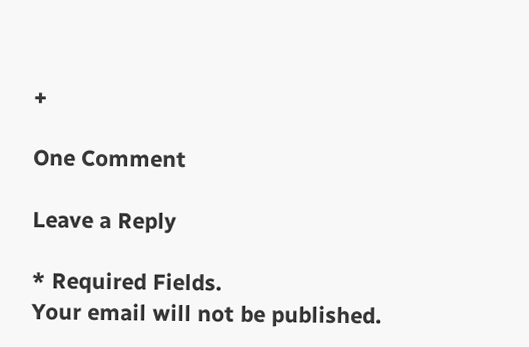+

One Comment

Leave a Reply

* Required Fields.
Your email will not be published.